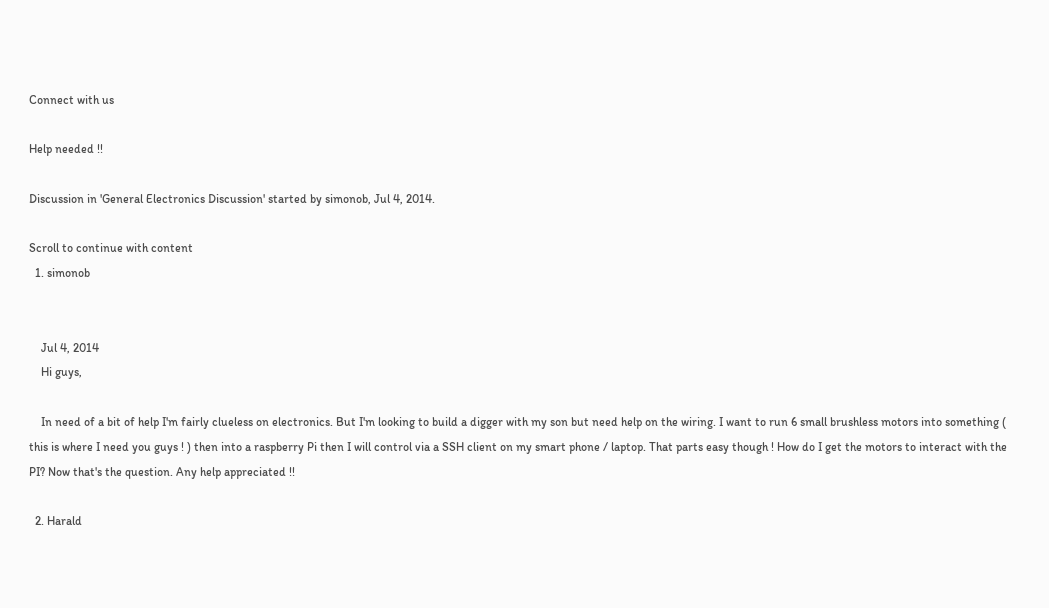Connect with us

Help needed !!

Discussion in 'General Electronics Discussion' started by simonob, Jul 4, 2014.

Scroll to continue with content
  1. simonob


    Jul 4, 2014
    Hi guys,

    In need of a bit of help I'm fairly clueless on electronics. But I'm looking to build a digger with my son but need help on the wiring. I want to run 6 small brushless motors into something ( this is where I need you guys ! ) then into a raspberry Pi then I will control via a SSH client on my smart phone / laptop. That parts easy though ! How do I get the motors to interact with the PI? Now that's the question. Any help appreciated !!

  2. Harald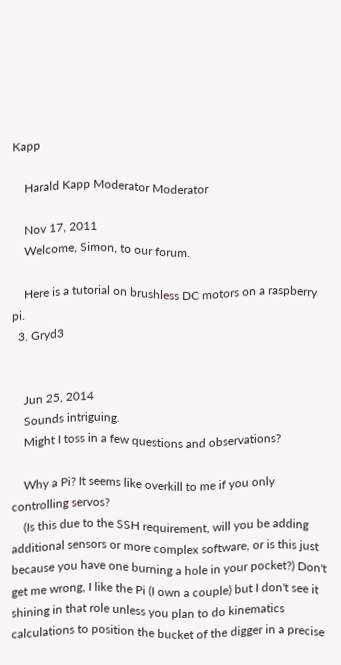Kapp

    Harald Kapp Moderator Moderator

    Nov 17, 2011
    Welcome, Simon, to our forum.

    Here is a tutorial on brushless DC motors on a raspberry pi.
  3. Gryd3


    Jun 25, 2014
    Sounds intriguing.
    Might I toss in a few questions and observations?

    Why a Pi? It seems like overkill to me if you only controlling servos?
    (Is this due to the SSH requirement, will you be adding additional sensors or more complex software, or is this just because you have one burning a hole in your pocket?) Don't get me wrong, I like the Pi (I own a couple) but I don't see it shining in that role unless you plan to do kinematics calculations to position the bucket of the digger in a precise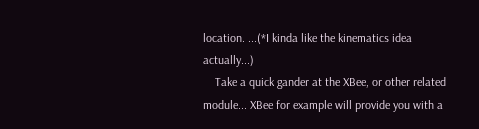location. ...(*I kinda like the kinematics idea actually...)
    Take a quick gander at the XBee, or other related module... XBee for example will provide you with a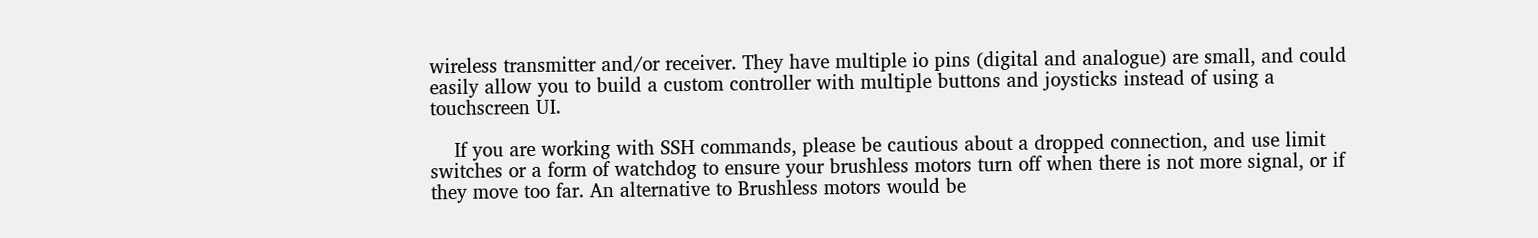wireless transmitter and/or receiver. They have multiple io pins (digital and analogue) are small, and could easily allow you to build a custom controller with multiple buttons and joysticks instead of using a touchscreen UI.

    If you are working with SSH commands, please be cautious about a dropped connection, and use limit switches or a form of watchdog to ensure your brushless motors turn off when there is not more signal, or if they move too far. An alternative to Brushless motors would be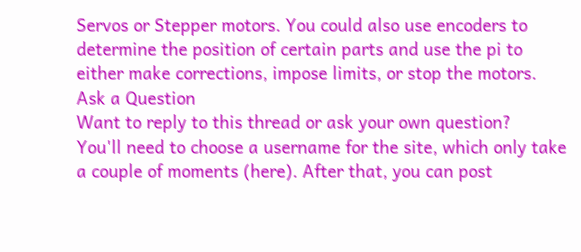Servos or Stepper motors. You could also use encoders to determine the position of certain parts and use the pi to either make corrections, impose limits, or stop the motors.
Ask a Question
Want to reply to this thread or ask your own question?
You'll need to choose a username for the site, which only take a couple of moments (here). After that, you can post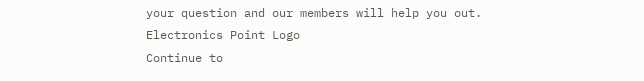your question and our members will help you out.
Electronics Point Logo
Continue to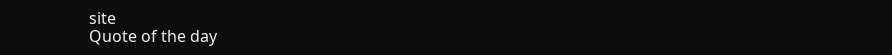site
Quote of the day